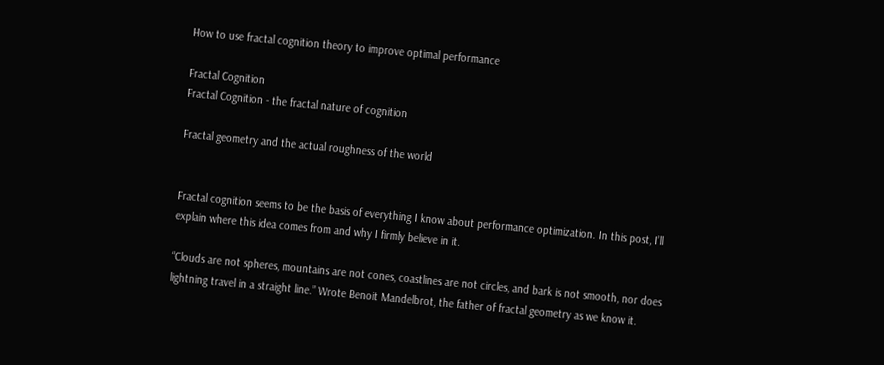How to use fractal cognition theory to improve optimal performance

Fractal Cognition
Fractal Cognition - the fractal nature of cognition

Fractal geometry and the actual roughness of the world


Fractal cognition seems to be the basis of everything I know about performance optimization. In this post, I’ll explain where this idea comes from and why I firmly believe in it.

“Clouds are not spheres, mountains are not cones, coastlines are not circles, and bark is not smooth, nor does lightning travel in a straight line.” Wrote Benoit Mandelbrot, the father of fractal geometry as we know it.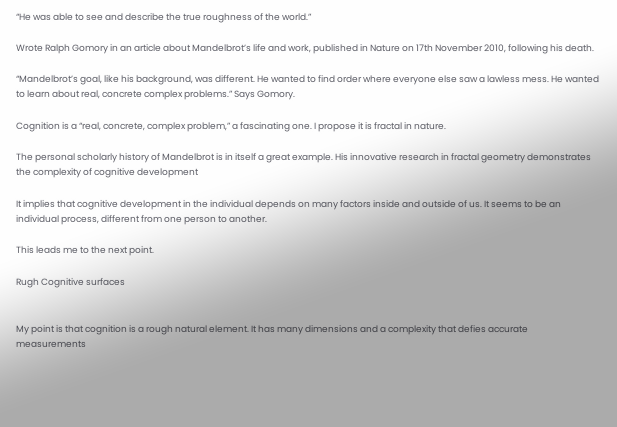“He was able to see and describe the true roughness of the world.”

Wrote Ralph Gomory in an article about Mandelbrot’s life and work, published in Nature on 17th November 2010, following his death.

“Mandelbrot’s goal, like his background, was different. He wanted to find order where everyone else saw a lawless mess. He wanted to learn about real, concrete complex problems.” Says Gomory.

Cognition is a “real, concrete, complex problem,” a fascinating one. I propose it is fractal in nature.

The personal scholarly history of Mandelbrot is in itself a great example. His innovative research in fractal geometry demonstrates the complexity of cognitive development

It implies that cognitive development in the individual depends on many factors inside and outside of us. It seems to be an individual process, different from one person to another.

This leads me to the next point.

Rugh Cognitive surfaces


My point is that cognition is a rough natural element. It has many dimensions and a complexity that defies accurate measurements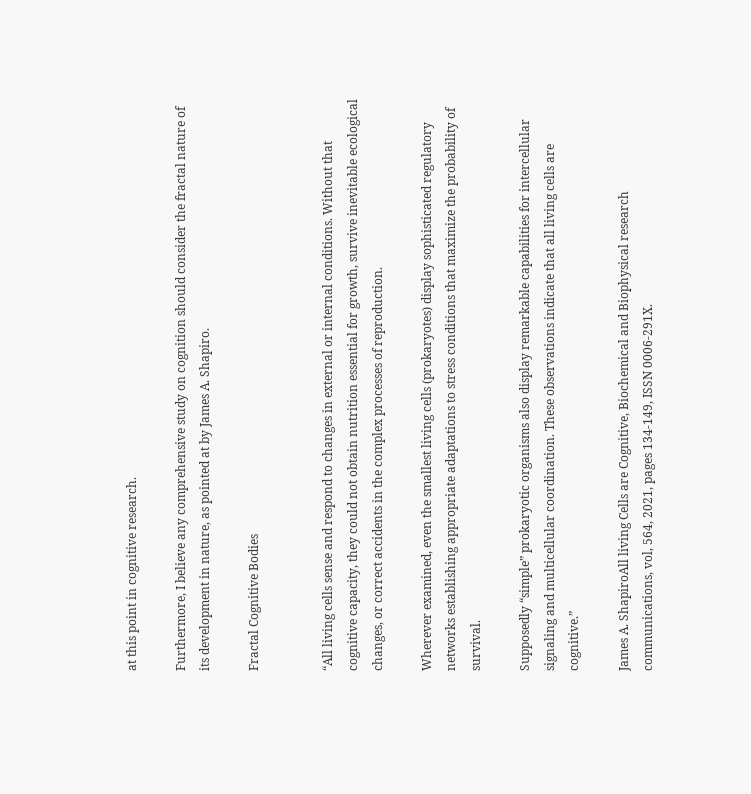at this point in cognitive research.

Furthermore, I believe any comprehensive study on cognition should consider the fractal nature of its development in nature, as pointed at by James A. Shapiro.

Fractal Cognitive Bodies


“All living cells sense and respond to changes in external or internal conditions. Without that cognitive capacity, they could not obtain nutrition essential for growth, survive inevitable ecological changes, or correct accidents in the complex processes of reproduction.

Wherever examined, even the smallest living cells (prokaryotes) display sophisticated regulatory networks establishing appropriate adaptations to stress conditions that maximize the probability of survival.

Supposedly “simple” prokaryotic organisms also display remarkable capabilities for intercellular signaling and multicellular coordination. These observations indicate that all living cells are cognitive.”

James A. ShapiroAll living Cells are Cognitive, Biochemical and Biophysical research communications, vol, 564, 2021, pages 134-149, ISSN 0006-291X.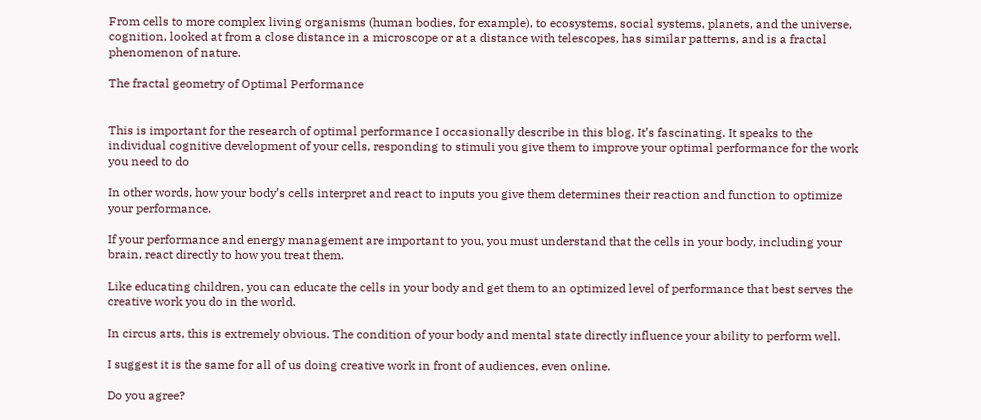From cells to more complex living organisms (human bodies, for example), to ecosystems, social systems, planets, and the universe, cognition, looked at from a close distance in a microscope or at a distance with telescopes, has similar patterns, and is a fractal phenomenon of nature.

The fractal geometry of Optimal Performance


This is important for the research of optimal performance I occasionally describe in this blog. It’s fascinating. It speaks to the individual cognitive development of your cells, responding to stimuli you give them to improve your optimal performance for the work you need to do

In other words, how your body’s cells interpret and react to inputs you give them determines their reaction and function to optimize your performance.

If your performance and energy management are important to you, you must understand that the cells in your body, including your brain, react directly to how you treat them.

Like educating children, you can educate the cells in your body and get them to an optimized level of performance that best serves the creative work you do in the world.

In circus arts, this is extremely obvious. The condition of your body and mental state directly influence your ability to perform well.

I suggest it is the same for all of us doing creative work in front of audiences, even online.

Do you agree?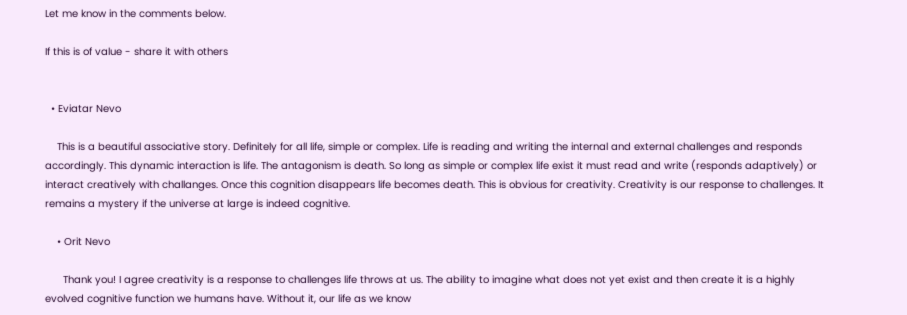Let me know in the comments below.

If this is of value - share it with others


  • Eviatar Nevo

    This is a beautiful associative story. Definitely for all life, simple or complex. Life is reading and writing the internal and external challenges and responds accordingly. This dynamic interaction is life. The antagonism is death. So long as simple or complex life exist it must read and write (responds adaptively) or interact creatively with challanges. Once this cognition disappears life becomes death. This is obvious for creativity. Creativity is our response to challenges. It remains a mystery if the universe at large is indeed cognitive.

    • Orit Nevo

      Thank you! I agree creativity is a response to challenges life throws at us. The ability to imagine what does not yet exist and then create it is a highly evolved cognitive function we humans have. Without it, our life as we know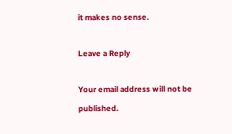it makes no sense.

Leave a Reply

Your email address will not be published.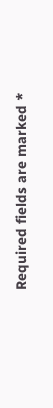Required fields are marked *